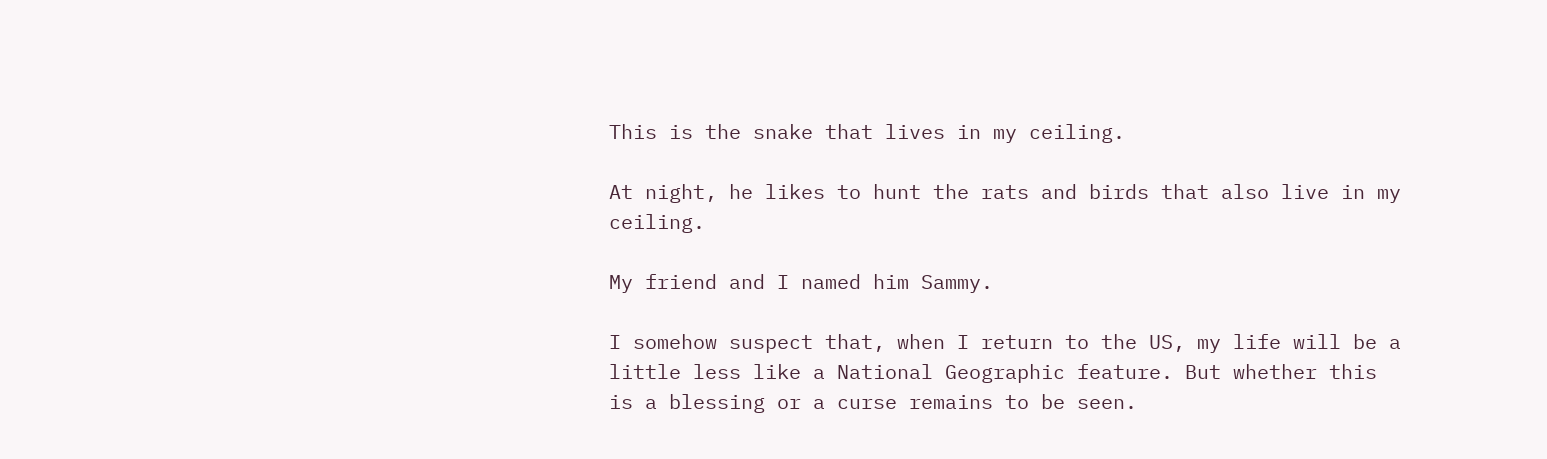This is the snake that lives in my ceiling.

At night, he likes to hunt the rats and birds that also live in my ceiling.

My friend and I named him Sammy.

I somehow suspect that, when I return to the US, my life will be a little less like a National Geographic feature. But whether this is a blessing or a curse remains to be seen.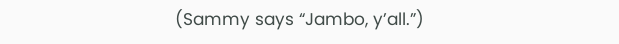(Sammy says “Jambo, y’all.”)